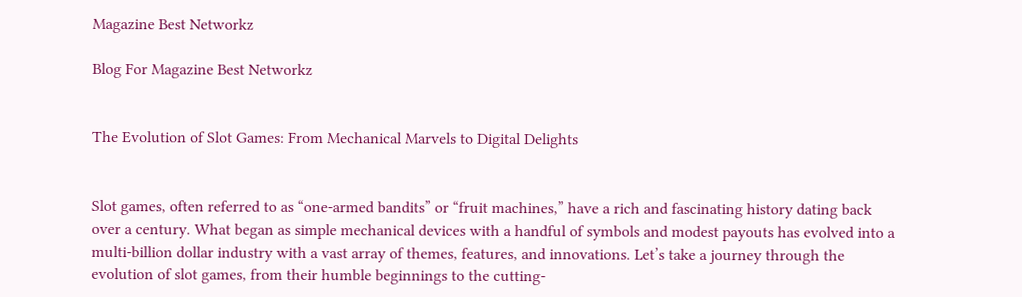Magazine Best Networkz

Blog For Magazine Best Networkz


The Evolution of Slot Games: From Mechanical Marvels to Digital Delights


Slot games, often referred to as “one-armed bandits” or “fruit machines,” have a rich and fascinating history dating back over a century. What began as simple mechanical devices with a handful of symbols and modest payouts has evolved into a multi-billion dollar industry with a vast array of themes, features, and innovations. Let’s take a journey through the evolution of slot games, from their humble beginnings to the cutting-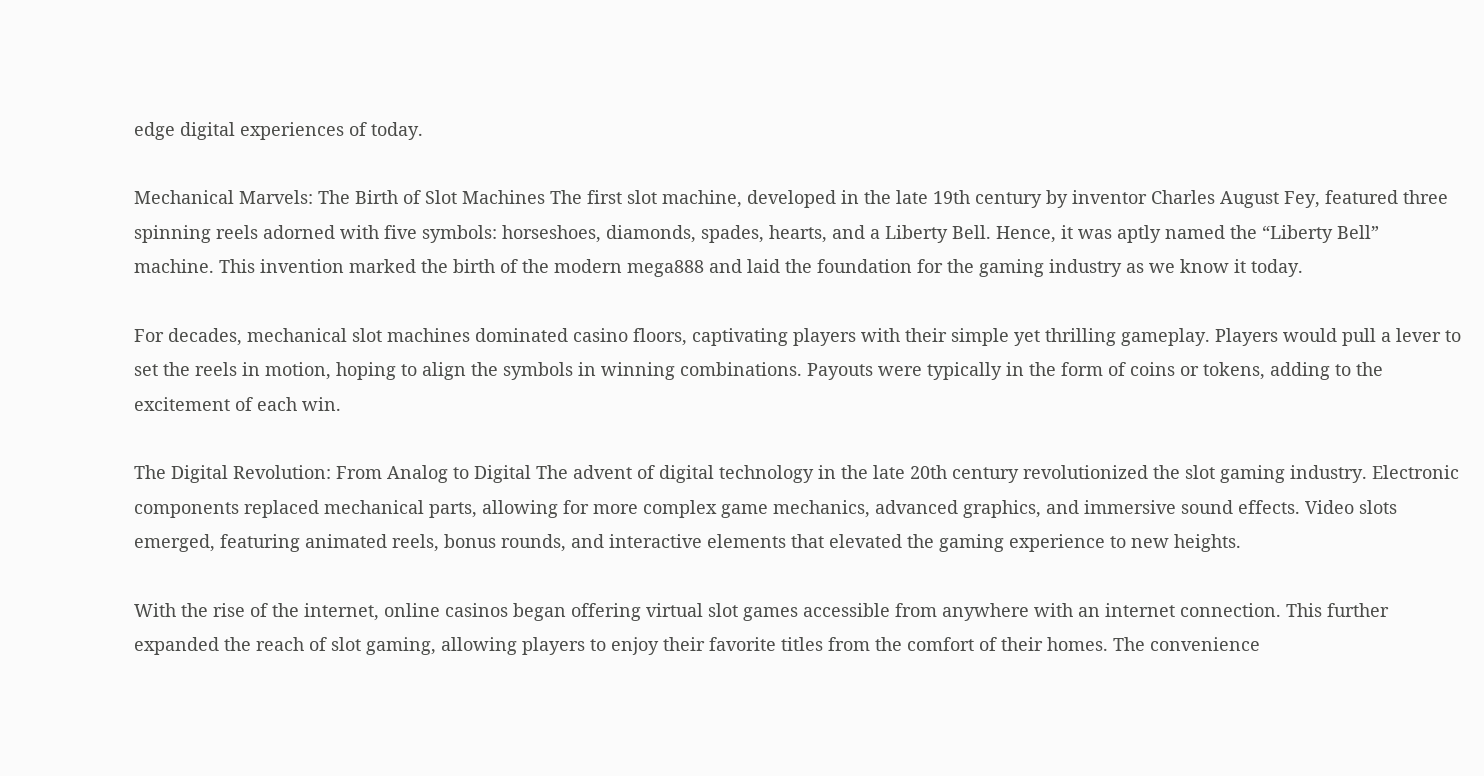edge digital experiences of today.

Mechanical Marvels: The Birth of Slot Machines The first slot machine, developed in the late 19th century by inventor Charles August Fey, featured three spinning reels adorned with five symbols: horseshoes, diamonds, spades, hearts, and a Liberty Bell. Hence, it was aptly named the “Liberty Bell” machine. This invention marked the birth of the modern mega888 and laid the foundation for the gaming industry as we know it today.

For decades, mechanical slot machines dominated casino floors, captivating players with their simple yet thrilling gameplay. Players would pull a lever to set the reels in motion, hoping to align the symbols in winning combinations. Payouts were typically in the form of coins or tokens, adding to the excitement of each win.

The Digital Revolution: From Analog to Digital The advent of digital technology in the late 20th century revolutionized the slot gaming industry. Electronic components replaced mechanical parts, allowing for more complex game mechanics, advanced graphics, and immersive sound effects. Video slots emerged, featuring animated reels, bonus rounds, and interactive elements that elevated the gaming experience to new heights.

With the rise of the internet, online casinos began offering virtual slot games accessible from anywhere with an internet connection. This further expanded the reach of slot gaming, allowing players to enjoy their favorite titles from the comfort of their homes. The convenience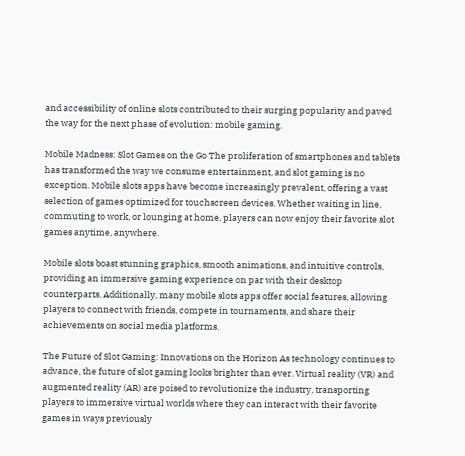and accessibility of online slots contributed to their surging popularity and paved the way for the next phase of evolution: mobile gaming.

Mobile Madness: Slot Games on the Go The proliferation of smartphones and tablets has transformed the way we consume entertainment, and slot gaming is no exception. Mobile slots apps have become increasingly prevalent, offering a vast selection of games optimized for touchscreen devices. Whether waiting in line, commuting to work, or lounging at home, players can now enjoy their favorite slot games anytime, anywhere.

Mobile slots boast stunning graphics, smooth animations, and intuitive controls, providing an immersive gaming experience on par with their desktop counterparts. Additionally, many mobile slots apps offer social features, allowing players to connect with friends, compete in tournaments, and share their achievements on social media platforms.

The Future of Slot Gaming: Innovations on the Horizon As technology continues to advance, the future of slot gaming looks brighter than ever. Virtual reality (VR) and augmented reality (AR) are poised to revolutionize the industry, transporting players to immersive virtual worlds where they can interact with their favorite games in ways previously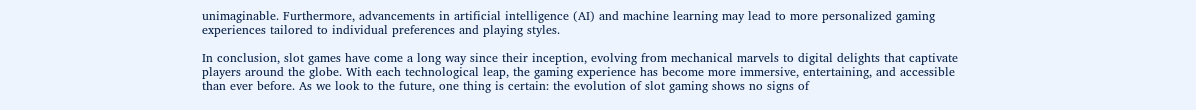unimaginable. Furthermore, advancements in artificial intelligence (AI) and machine learning may lead to more personalized gaming experiences tailored to individual preferences and playing styles.

In conclusion, slot games have come a long way since their inception, evolving from mechanical marvels to digital delights that captivate players around the globe. With each technological leap, the gaming experience has become more immersive, entertaining, and accessible than ever before. As we look to the future, one thing is certain: the evolution of slot gaming shows no signs of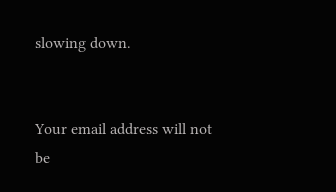slowing down.


Your email address will not be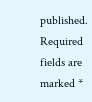published. Required fields are marked *